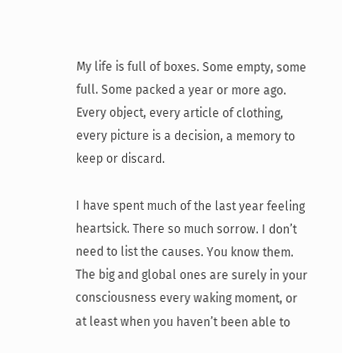My life is full of boxes. Some empty, some full. Some packed a year or more ago. Every object, every article of clothing, every picture is a decision, a memory to keep or discard.

I have spent much of the last year feeling heartsick. There so much sorrow. I don’t need to list the causes. You know them. The big and global ones are surely in your consciousness every waking moment, or at least when you haven’t been able to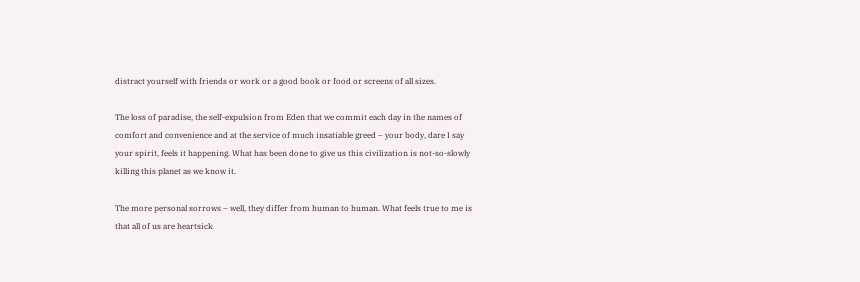distract yourself with friends or work or a good book or food or screens of all sizes.

The loss of paradise, the self-expulsion from Eden that we commit each day in the names of comfort and convenience and at the service of much insatiable greed – your body, dare I say your spirit, feels it happening. What has been done to give us this civilization is not-so-slowly killing this planet as we know it.

The more personal sorrows – well, they differ from human to human. What feels true to me is that all of us are heartsick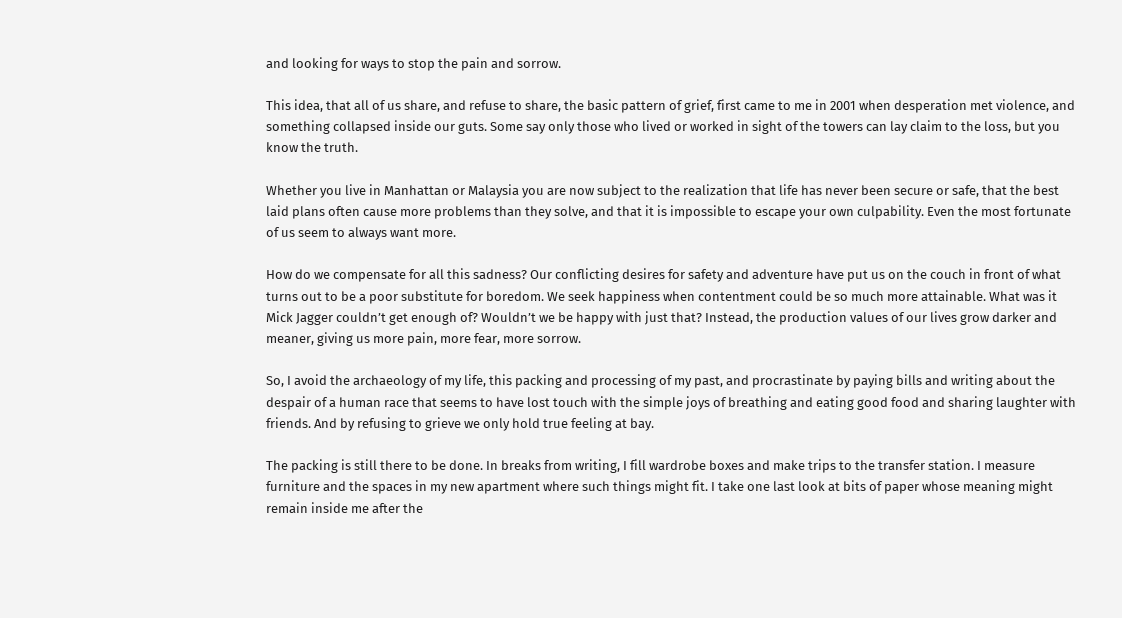and looking for ways to stop the pain and sorrow.

This idea, that all of us share, and refuse to share, the basic pattern of grief, first came to me in 2001 when desperation met violence, and something collapsed inside our guts. Some say only those who lived or worked in sight of the towers can lay claim to the loss, but you know the truth.

Whether you live in Manhattan or Malaysia you are now subject to the realization that life has never been secure or safe, that the best laid plans often cause more problems than they solve, and that it is impossible to escape your own culpability. Even the most fortunate of us seem to always want more.

How do we compensate for all this sadness? Our conflicting desires for safety and adventure have put us on the couch in front of what turns out to be a poor substitute for boredom. We seek happiness when contentment could be so much more attainable. What was it Mick Jagger couldn’t get enough of? Wouldn’t we be happy with just that? Instead, the production values of our lives grow darker and meaner, giving us more pain, more fear, more sorrow.

So, I avoid the archaeology of my life, this packing and processing of my past, and procrastinate by paying bills and writing about the despair of a human race that seems to have lost touch with the simple joys of breathing and eating good food and sharing laughter with friends. And by refusing to grieve we only hold true feeling at bay.

The packing is still there to be done. In breaks from writing, I fill wardrobe boxes and make trips to the transfer station. I measure furniture and the spaces in my new apartment where such things might fit. I take one last look at bits of paper whose meaning might remain inside me after the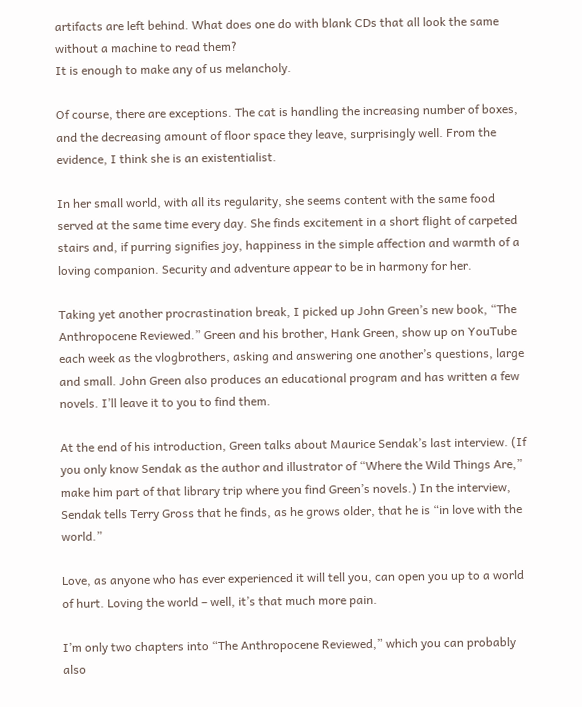artifacts are left behind. What does one do with blank CDs that all look the same without a machine to read them?
It is enough to make any of us melancholy.

Of course, there are exceptions. The cat is handling the increasing number of boxes, and the decreasing amount of floor space they leave, surprisingly well. From the evidence, I think she is an existentialist.

In her small world, with all its regularity, she seems content with the same food served at the same time every day. She finds excitement in a short flight of carpeted stairs and, if purring signifies joy, happiness in the simple affection and warmth of a loving companion. Security and adventure appear to be in harmony for her.

Taking yet another procrastination break, I picked up John Green’s new book, “The Anthropocene Reviewed.” Green and his brother, Hank Green, show up on YouTube each week as the vlogbrothers, asking and answering one another’s questions, large and small. John Green also produces an educational program and has written a few novels. I’ll leave it to you to find them.

At the end of his introduction, Green talks about Maurice Sendak’s last interview. (If you only know Sendak as the author and illustrator of “Where the Wild Things Are,” make him part of that library trip where you find Green’s novels.) In the interview, Sendak tells Terry Gross that he finds, as he grows older, that he is “in love with the world.”

Love, as anyone who has ever experienced it will tell you, can open you up to a world of hurt. Loving the world – well, it’s that much more pain.

I’m only two chapters into “The Anthropocene Reviewed,” which you can probably also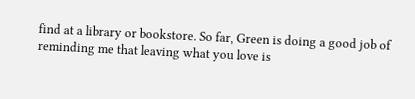find at a library or bookstore. So far, Green is doing a good job of reminding me that leaving what you love is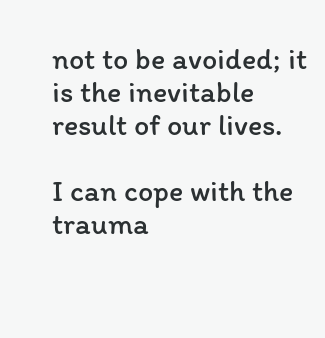not to be avoided; it is the inevitable result of our lives.

I can cope with the trauma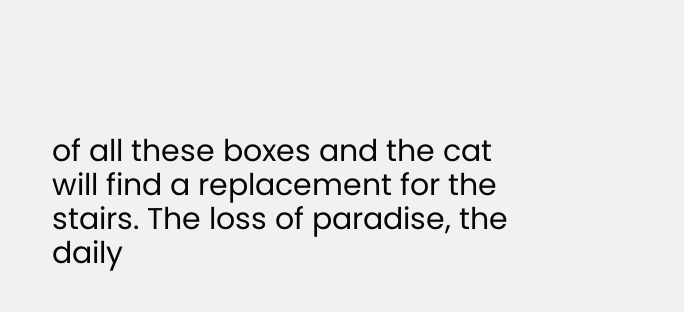of all these boxes and the cat will find a replacement for the stairs. The loss of paradise, the daily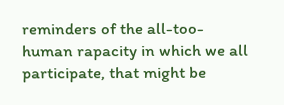reminders of the all-too-human rapacity in which we all participate, that might be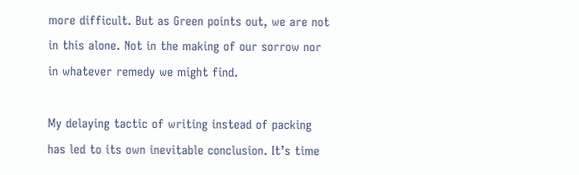more difficult. But as Green points out, we are not in this alone. Not in the making of our sorrow nor in whatever remedy we might find.

My delaying tactic of writing instead of packing has led to its own inevitable conclusion. It’s time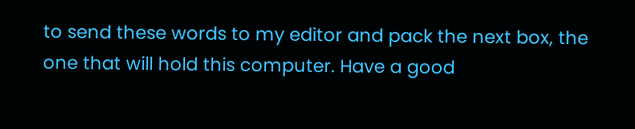to send these words to my editor and pack the next box, the one that will hold this computer. Have a good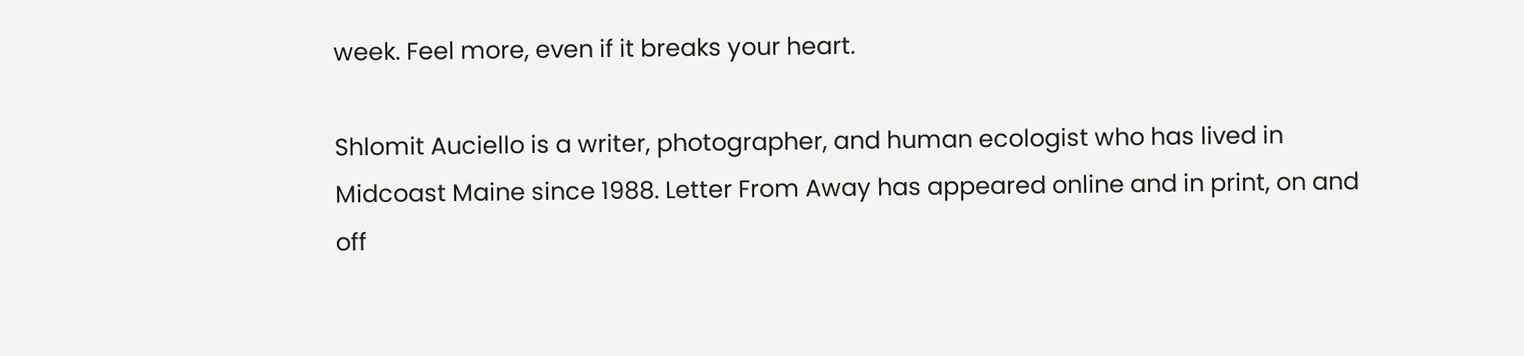week. Feel more, even if it breaks your heart.

Shlomit Auciello is a writer, photographer, and human ecologist who has lived in Midcoast Maine since 1988. Letter From Away has appeared online and in print, on and off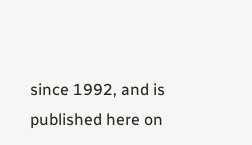since 1992, and is published here on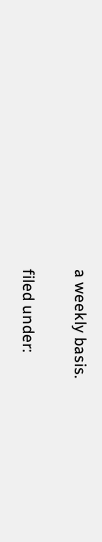a weekly basis.

filed under: